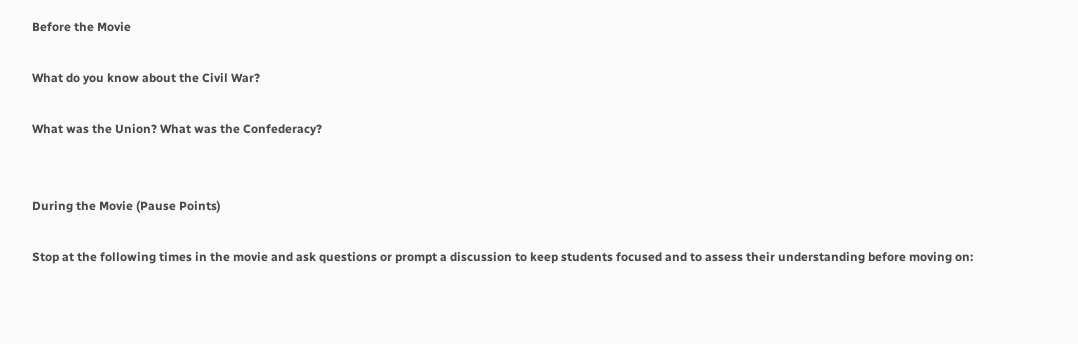Before the Movie

What do you know about the Civil War?

What was the Union? What was the Confederacy?


During the Movie (Pause Points)

Stop at the following times in the movie and ask questions or prompt a discussion to keep students focused and to assess their understanding before moving on: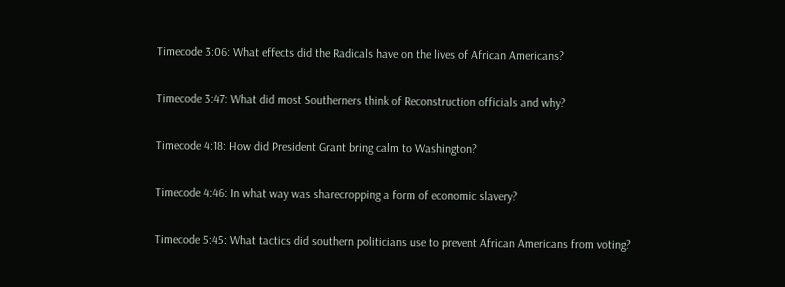Timecode 3:06: What effects did the Radicals have on the lives of African Americans?

Timecode 3:47: What did most Southerners think of Reconstruction officials and why?

Timecode 4:18: How did President Grant bring calm to Washington?

Timecode 4:46: In what way was sharecropping a form of economic slavery?

Timecode 5:45: What tactics did southern politicians use to prevent African Americans from voting?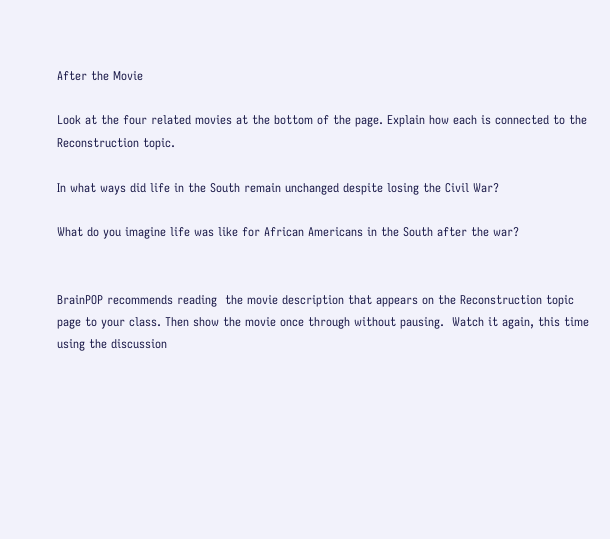After the Movie

Look at the four related movies at the bottom of the page. Explain how each is connected to the Reconstruction topic.

In what ways did life in the South remain unchanged despite losing the Civil War?

What do you imagine life was like for African Americans in the South after the war?


BrainPOP recommends reading  the movie description that appears on the Reconstruction topic page to your class. Then show the movie once through without pausing.  Watch it again, this time using the discussion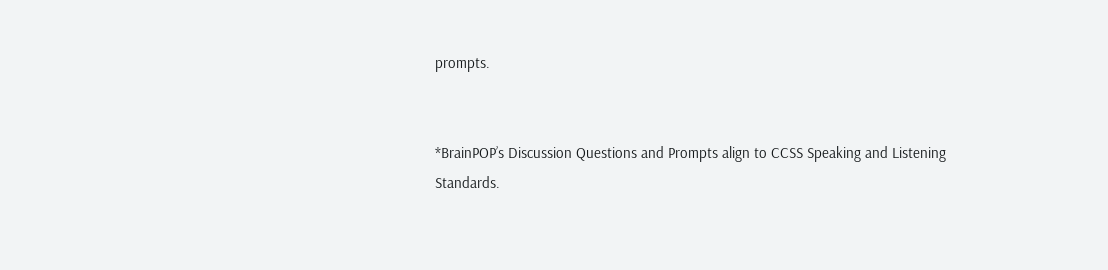prompts.


*BrainPOP’s Discussion Questions and Prompts align to CCSS Speaking and Listening Standards.